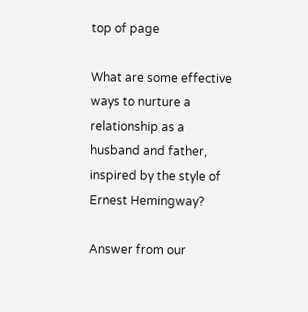top of page

What are some effective ways to nurture a relationship as a husband and father, inspired by the style of Ernest Hemingway?

Answer from our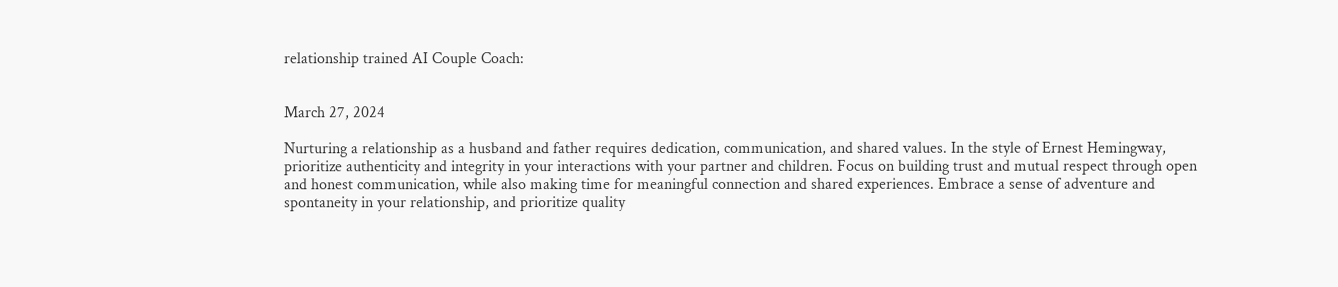relationship trained AI Couple Coach:


March 27, 2024

Nurturing a relationship as a husband and father requires dedication, communication, and shared values. In the style of Ernest Hemingway, prioritize authenticity and integrity in your interactions with your partner and children. Focus on building trust and mutual respect through open and honest communication, while also making time for meaningful connection and shared experiences. Embrace a sense of adventure and spontaneity in your relationship, and prioritize quality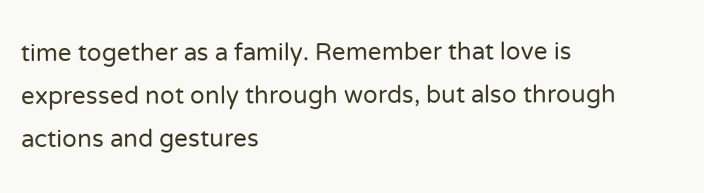time together as a family. Remember that love is expressed not only through words, but also through actions and gestures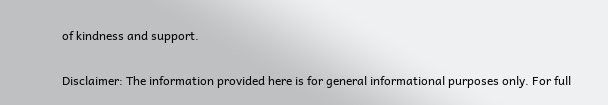of kindness and support.


Disclaimer: The information provided here is for general informational purposes only. For full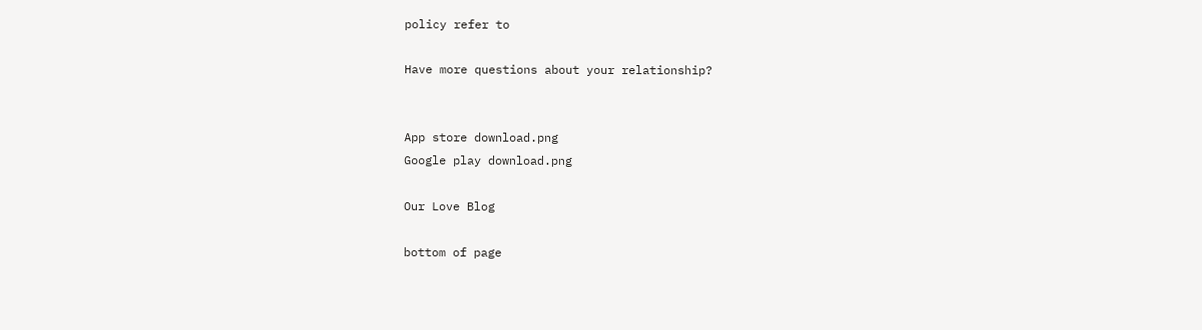policy refer to

Have more questions about your relationship?


App store download.png
Google play download.png

Our Love Blog

bottom of page